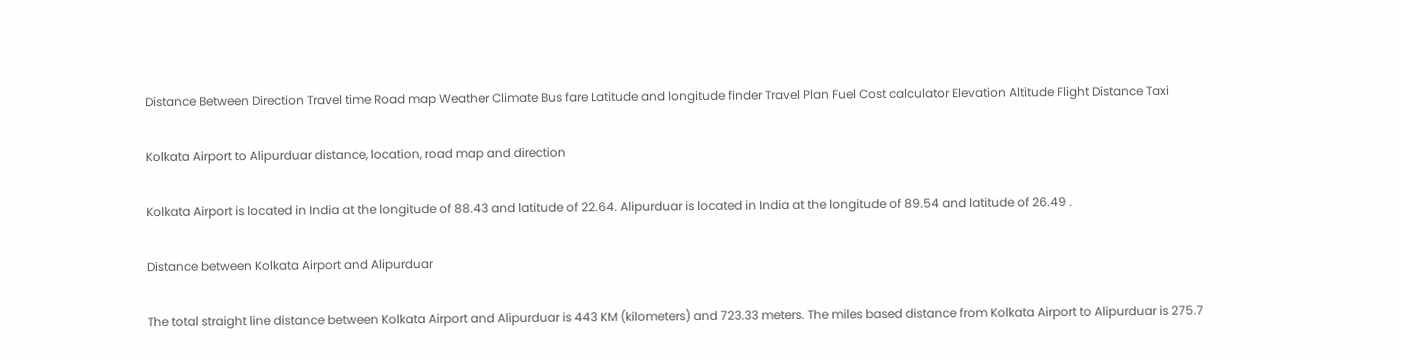Distance Between Direction Travel time Road map Weather Climate Bus fare Latitude and longitude finder Travel Plan Fuel Cost calculator Elevation Altitude Flight Distance Taxi

Kolkata Airport to Alipurduar distance, location, road map and direction

Kolkata Airport is located in India at the longitude of 88.43 and latitude of 22.64. Alipurduar is located in India at the longitude of 89.54 and latitude of 26.49 .

Distance between Kolkata Airport and Alipurduar

The total straight line distance between Kolkata Airport and Alipurduar is 443 KM (kilometers) and 723.33 meters. The miles based distance from Kolkata Airport to Alipurduar is 275.7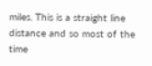miles. This is a straight line distance and so most of the time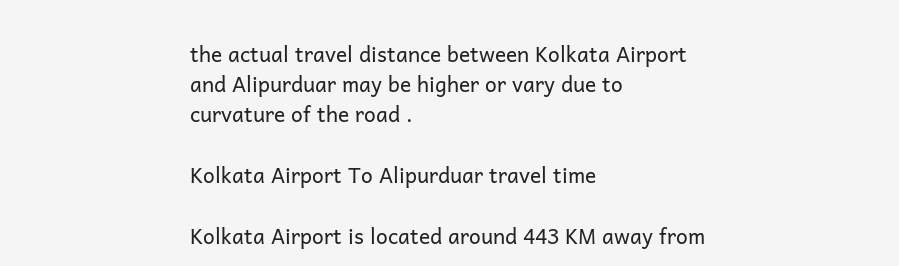the actual travel distance between Kolkata Airport and Alipurduar may be higher or vary due to curvature of the road .

Kolkata Airport To Alipurduar travel time

Kolkata Airport is located around 443 KM away from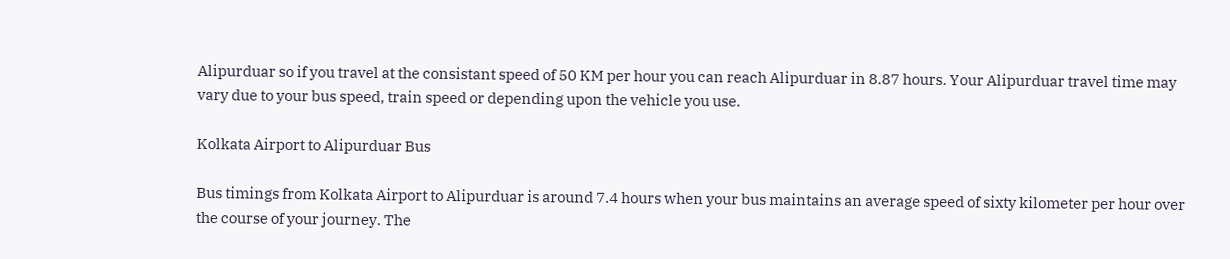Alipurduar so if you travel at the consistant speed of 50 KM per hour you can reach Alipurduar in 8.87 hours. Your Alipurduar travel time may vary due to your bus speed, train speed or depending upon the vehicle you use.

Kolkata Airport to Alipurduar Bus

Bus timings from Kolkata Airport to Alipurduar is around 7.4 hours when your bus maintains an average speed of sixty kilometer per hour over the course of your journey. The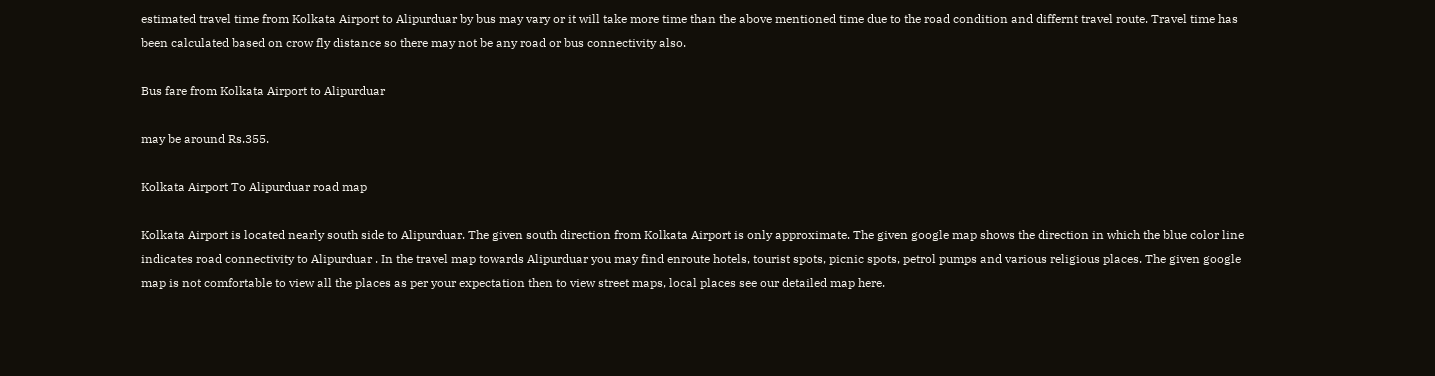estimated travel time from Kolkata Airport to Alipurduar by bus may vary or it will take more time than the above mentioned time due to the road condition and differnt travel route. Travel time has been calculated based on crow fly distance so there may not be any road or bus connectivity also.

Bus fare from Kolkata Airport to Alipurduar

may be around Rs.355.

Kolkata Airport To Alipurduar road map

Kolkata Airport is located nearly south side to Alipurduar. The given south direction from Kolkata Airport is only approximate. The given google map shows the direction in which the blue color line indicates road connectivity to Alipurduar . In the travel map towards Alipurduar you may find enroute hotels, tourist spots, picnic spots, petrol pumps and various religious places. The given google map is not comfortable to view all the places as per your expectation then to view street maps, local places see our detailed map here.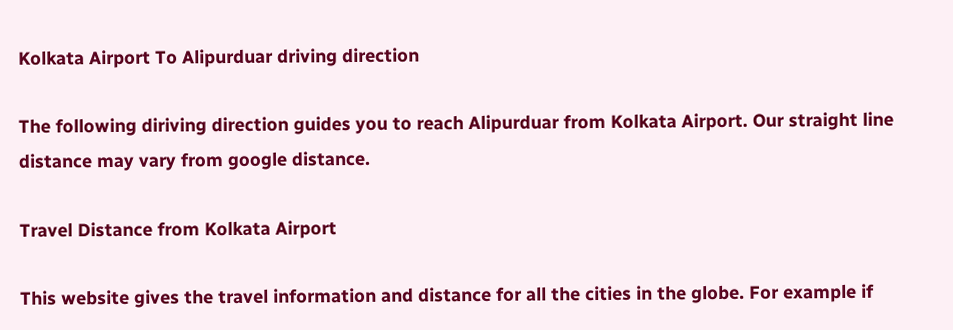Kolkata Airport To Alipurduar driving direction

The following diriving direction guides you to reach Alipurduar from Kolkata Airport. Our straight line distance may vary from google distance.

Travel Distance from Kolkata Airport

This website gives the travel information and distance for all the cities in the globe. For example if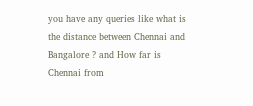you have any queries like what is the distance between Chennai and Bangalore ? and How far is Chennai from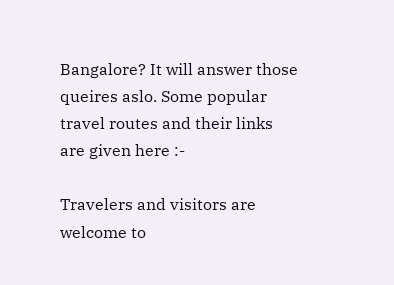Bangalore? It will answer those queires aslo. Some popular travel routes and their links are given here :-

Travelers and visitors are welcome to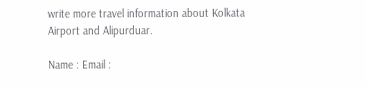write more travel information about Kolkata Airport and Alipurduar.

Name : Email :